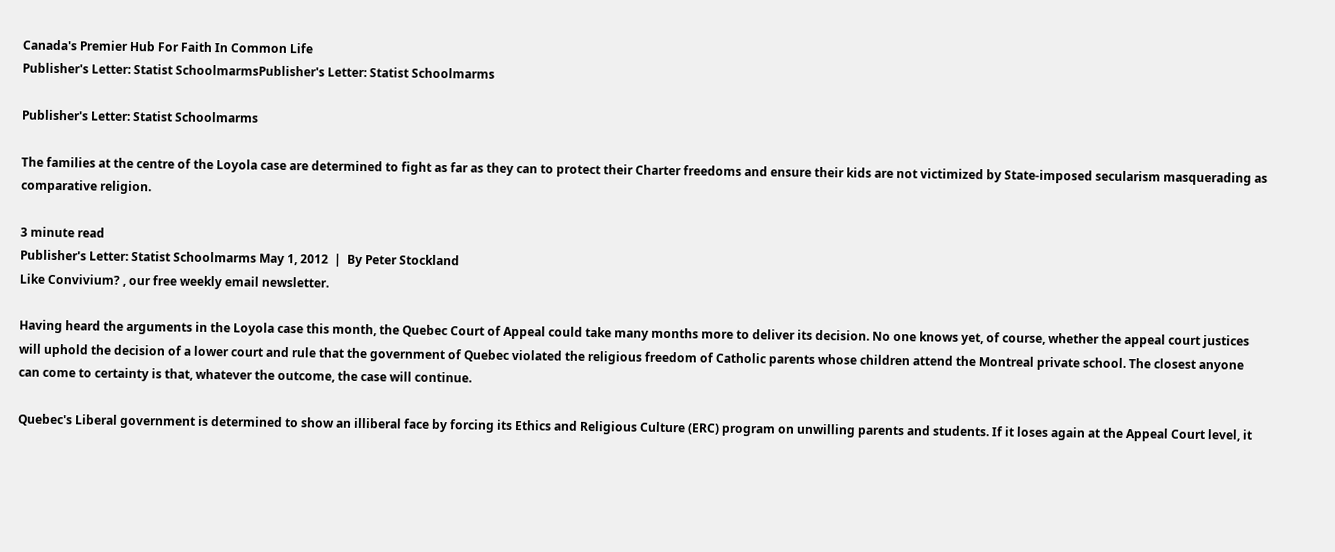Canada's Premier Hub For Faith In Common Life
Publisher's Letter: Statist SchoolmarmsPublisher's Letter: Statist Schoolmarms

Publisher's Letter: Statist Schoolmarms

The families at the centre of the Loyola case are determined to fight as far as they can to protect their Charter freedoms and ensure their kids are not victimized by State-imposed secularism masquerading as comparative religion.

3 minute read
Publisher's Letter: Statist Schoolmarms May 1, 2012  |  By Peter Stockland
Like Convivium? , our free weekly email newsletter.

Having heard the arguments in the Loyola case this month, the Quebec Court of Appeal could take many months more to deliver its decision. No one knows yet, of course, whether the appeal court justices will uphold the decision of a lower court and rule that the government of Quebec violated the religious freedom of Catholic parents whose children attend the Montreal private school. The closest anyone can come to certainty is that, whatever the outcome, the case will continue.

Quebec's Liberal government is determined to show an illiberal face by forcing its Ethics and Religious Culture (ERC) program on unwilling parents and students. If it loses again at the Appeal Court level, it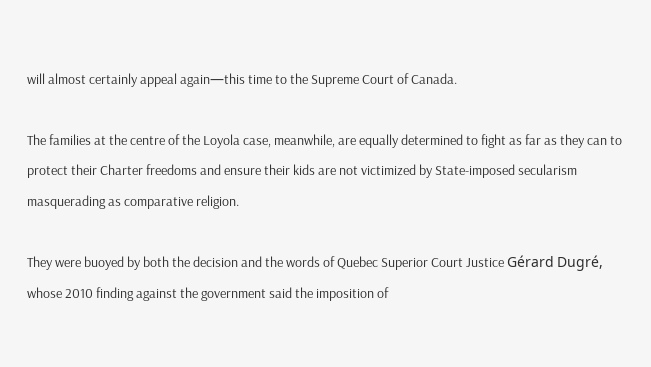will almost certainly appeal again—this time to the Supreme Court of Canada.

The families at the centre of the Loyola case, meanwhile, are equally determined to fight as far as they can to protect their Charter freedoms and ensure their kids are not victimized by State-imposed secularism masquerading as comparative religion.

They were buoyed by both the decision and the words of Quebec Superior Court Justice Gérard Dugré, whose 2010 finding against the government said the imposition of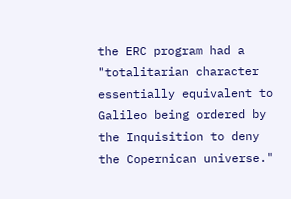the ERC program had a "totalitarian character essentially equivalent to Galileo being ordered by the Inquisition to deny the Copernican universe."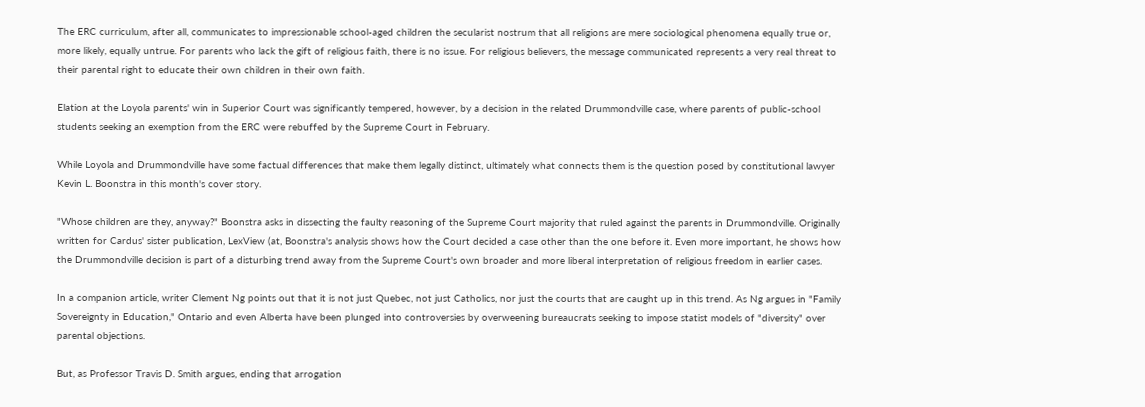The ERC curriculum, after all, communicates to impressionable school-aged children the secularist nostrum that all religions are mere sociological phenomena equally true or, more likely, equally untrue. For parents who lack the gift of religious faith, there is no issue. For religious believers, the message communicated represents a very real threat to their parental right to educate their own children in their own faith.

Elation at the Loyola parents' win in Superior Court was significantly tempered, however, by a decision in the related Drummondville case, where parents of public-school students seeking an exemption from the ERC were rebuffed by the Supreme Court in February.

While Loyola and Drummondville have some factual differences that make them legally distinct, ultimately what connects them is the question posed by constitutional lawyer Kevin L. Boonstra in this month's cover story.

"Whose children are they, anyway?" Boonstra asks in dissecting the faulty reasoning of the Supreme Court majority that ruled against the parents in Drummondville. Originally written for Cardus' sister publication, LexView (at, Boonstra's analysis shows how the Court decided a case other than the one before it. Even more important, he shows how the Drummondville decision is part of a disturbing trend away from the Supreme Court's own broader and more liberal interpretation of religious freedom in earlier cases.

In a companion article, writer Clement Ng points out that it is not just Quebec, not just Catholics, nor just the courts that are caught up in this trend. As Ng argues in "Family Sovereignty in Education," Ontario and even Alberta have been plunged into controversies by overweening bureaucrats seeking to impose statist models of "diversity" over parental objections.

But, as Professor Travis D. Smith argues, ending that arrogation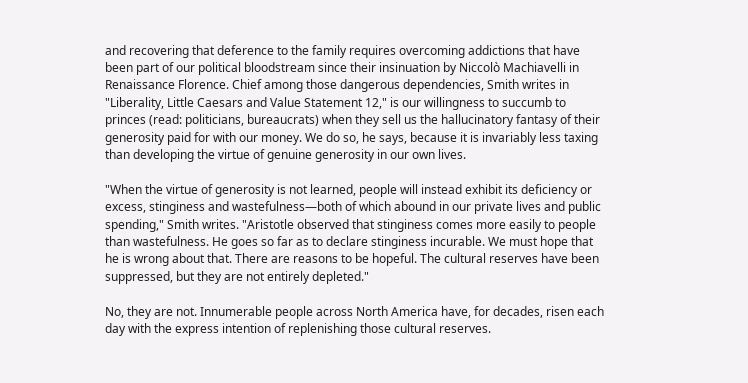and recovering that deference to the family requires overcoming addictions that have been part of our political bloodstream since their insinuation by Niccolò Machiavelli in Renaissance Florence. Chief among those dangerous dependencies, Smith writes in "Liberality, Little Caesars and Value Statement 12," is our willingness to succumb to princes (read: politicians, bureaucrats) when they sell us the hallucinatory fantasy of their generosity paid for with our money. We do so, he says, because it is invariably less taxing than developing the virtue of genuine generosity in our own lives.

"When the virtue of generosity is not learned, people will instead exhibit its deficiency or excess, stinginess and wastefulness—both of which abound in our private lives and public spending," Smith writes. "Aristotle observed that stinginess comes more easily to people than wastefulness. He goes so far as to declare stinginess incurable. We must hope that he is wrong about that. There are reasons to be hopeful. The cultural reserves have been suppressed, but they are not entirely depleted."

No, they are not. Innumerable people across North America have, for decades, risen each day with the express intention of replenishing those cultural reserves.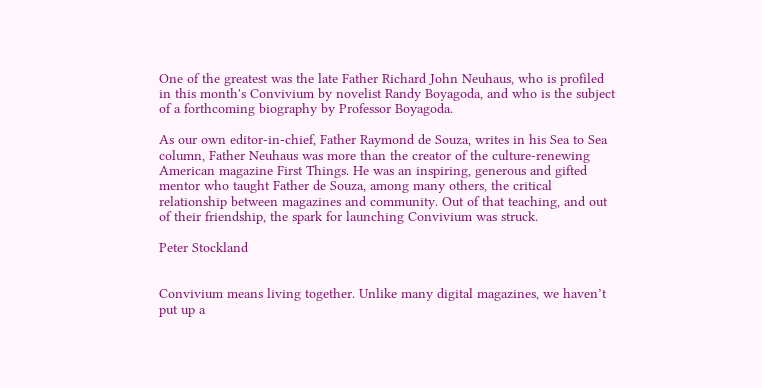One of the greatest was the late Father Richard John Neuhaus, who is profiled in this month's Convivium by novelist Randy Boyagoda, and who is the subject of a forthcoming biography by Professor Boyagoda.

As our own editor-in-chief, Father Raymond de Souza, writes in his Sea to Sea column, Father Neuhaus was more than the creator of the culture-renewing American magazine First Things. He was an inspiring, generous and gifted mentor who taught Father de Souza, among many others, the critical relationship between magazines and community. Out of that teaching, and out of their friendship, the spark for launching Convivium was struck.

Peter Stockland


Convivium means living together. Unlike many digital magazines, we haven’t put up a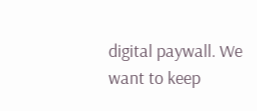digital paywall. We want to keep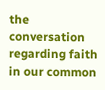the conversation regarding faith in our common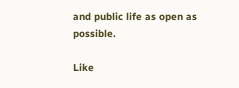and public life as open as possible.

Like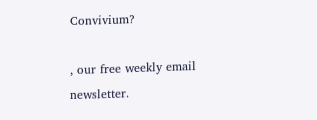Convivium?

, our free weekly email newsletter.